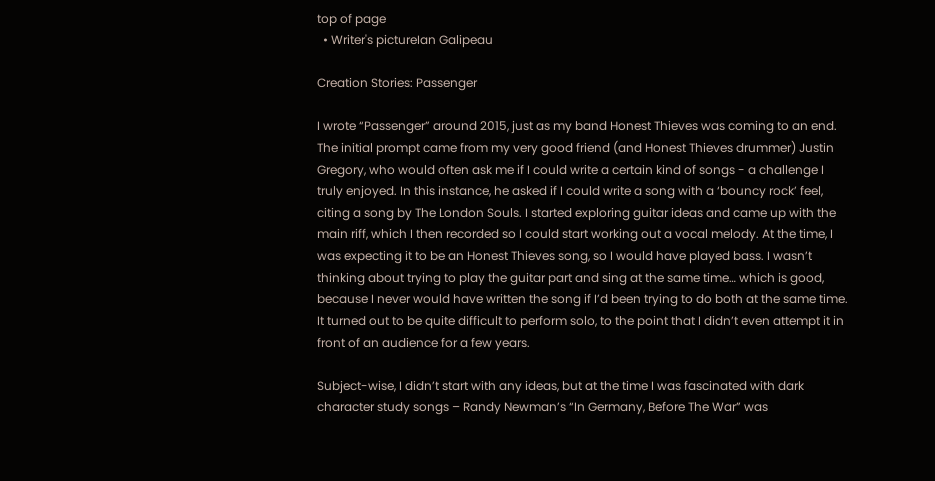top of page
  • Writer's pictureIan Galipeau

Creation Stories: Passenger

I wrote “Passenger” around 2015, just as my band Honest Thieves was coming to an end. The initial prompt came from my very good friend (and Honest Thieves drummer) Justin Gregory, who would often ask me if I could write a certain kind of songs - a challenge I truly enjoyed. In this instance, he asked if I could write a song with a ‘bouncy rock’ feel, citing a song by The London Souls. I started exploring guitar ideas and came up with the main riff, which I then recorded so I could start working out a vocal melody. At the time, I was expecting it to be an Honest Thieves song, so I would have played bass. I wasn’t thinking about trying to play the guitar part and sing at the same time… which is good, because I never would have written the song if I’d been trying to do both at the same time. It turned out to be quite difficult to perform solo, to the point that I didn’t even attempt it in front of an audience for a few years.

Subject-wise, I didn’t start with any ideas, but at the time I was fascinated with dark character study songs – Randy Newman’s “In Germany, Before The War” was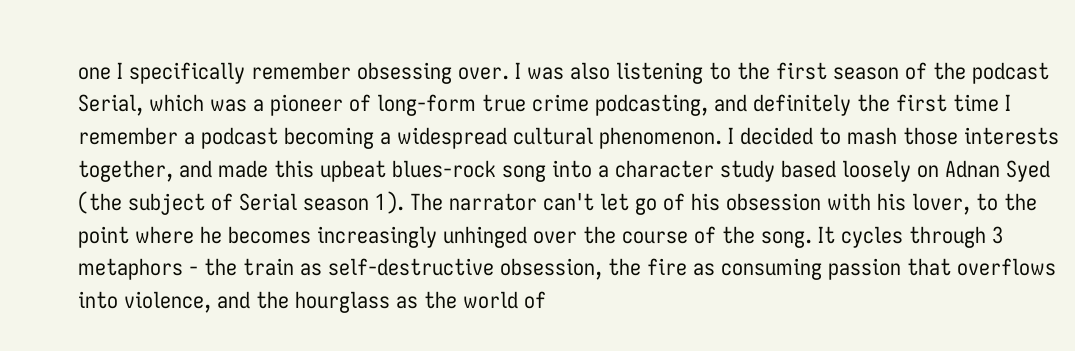one I specifically remember obsessing over. I was also listening to the first season of the podcast Serial, which was a pioneer of long-form true crime podcasting, and definitely the first time I remember a podcast becoming a widespread cultural phenomenon. I decided to mash those interests together, and made this upbeat blues-rock song into a character study based loosely on Adnan Syed (the subject of Serial season 1). The narrator can't let go of his obsession with his lover, to the point where he becomes increasingly unhinged over the course of the song. It cycles through 3 metaphors - the train as self-destructive obsession, the fire as consuming passion that overflows into violence, and the hourglass as the world of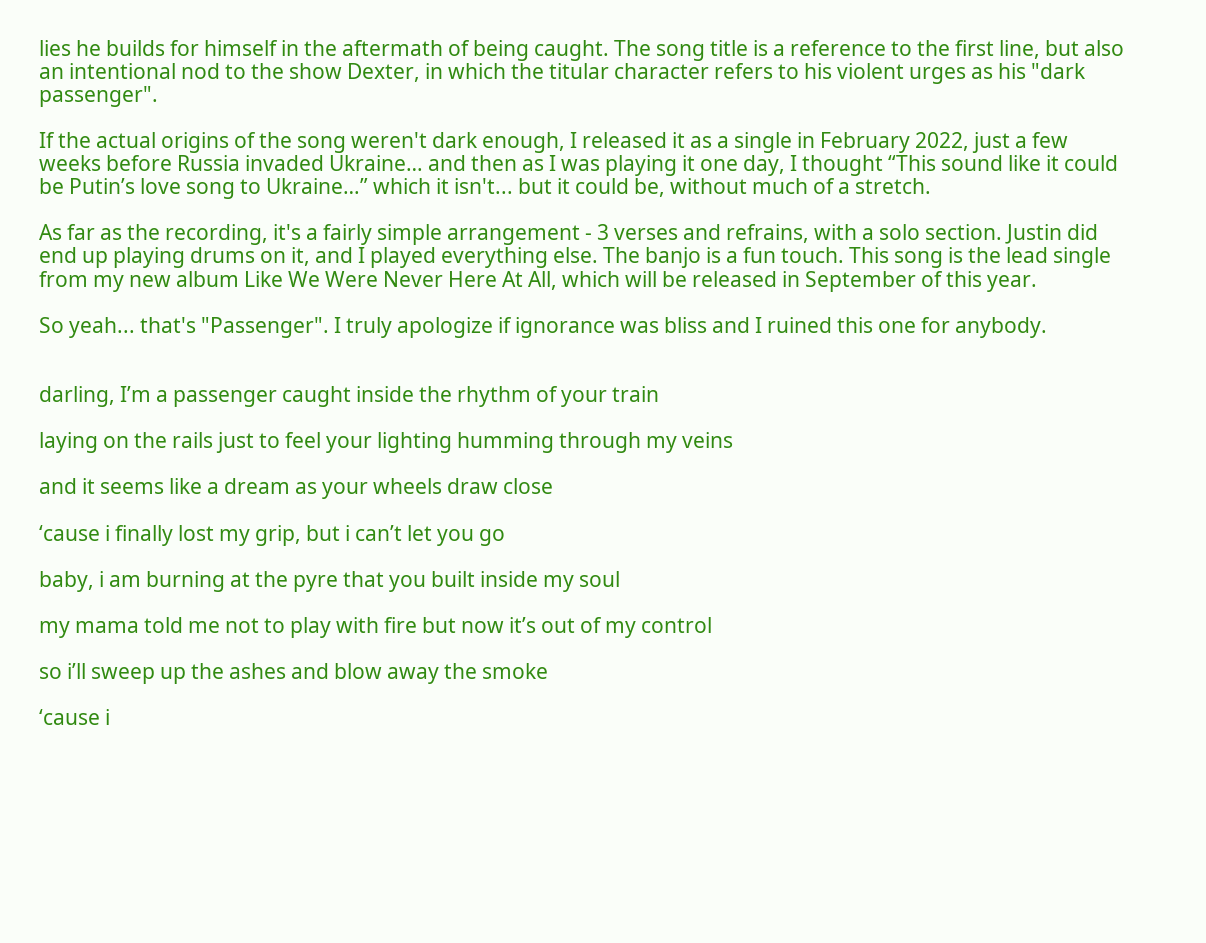lies he builds for himself in the aftermath of being caught. The song title is a reference to the first line, but also an intentional nod to the show Dexter, in which the titular character refers to his violent urges as his "dark passenger".

If the actual origins of the song weren't dark enough, I released it as a single in February 2022, just a few weeks before Russia invaded Ukraine… and then as I was playing it one day, I thought “This sound like it could be Putin’s love song to Ukraine…” which it isn't... but it could be, without much of a stretch.

As far as the recording, it's a fairly simple arrangement - 3 verses and refrains, with a solo section. Justin did end up playing drums on it, and I played everything else. The banjo is a fun touch. This song is the lead single from my new album Like We Were Never Here At All, which will be released in September of this year.

So yeah... that's "Passenger". I truly apologize if ignorance was bliss and I ruined this one for anybody.


darling, I’m a passenger caught inside the rhythm of your train

laying on the rails just to feel your lighting humming through my veins

and it seems like a dream as your wheels draw close

‘cause i finally lost my grip, but i can’t let you go

baby, i am burning at the pyre that you built inside my soul

my mama told me not to play with fire but now it’s out of my control

so i’ll sweep up the ashes and blow away the smoke

‘cause i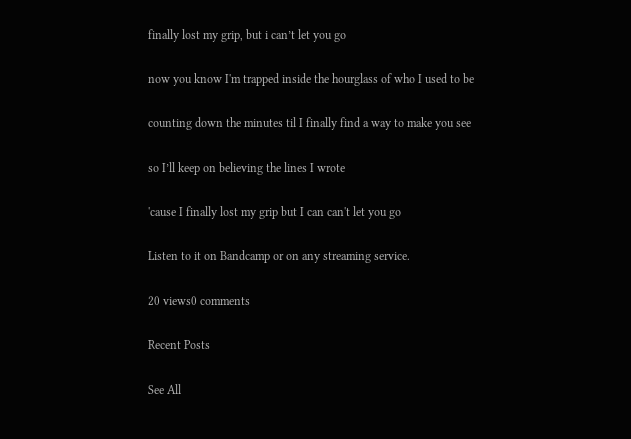finally lost my grip, but i can’t let you go

now you know I'm trapped inside the hourglass of who I used to be

counting down the minutes til I finally find a way to make you see

so I’ll keep on believing the lines I wrote

'cause I finally lost my grip but I can can't let you go

Listen to it on Bandcamp or on any streaming service.

20 views0 comments

Recent Posts

See All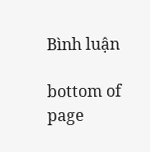Bình luận

bottom of page